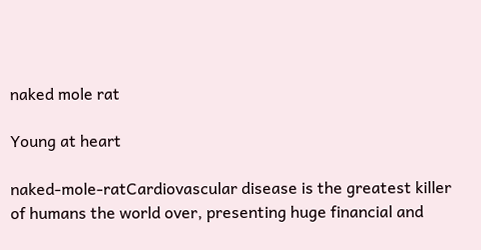naked mole rat

Young at heart

naked-mole-ratCardiovascular disease is the greatest killer of humans the world over, presenting huge financial and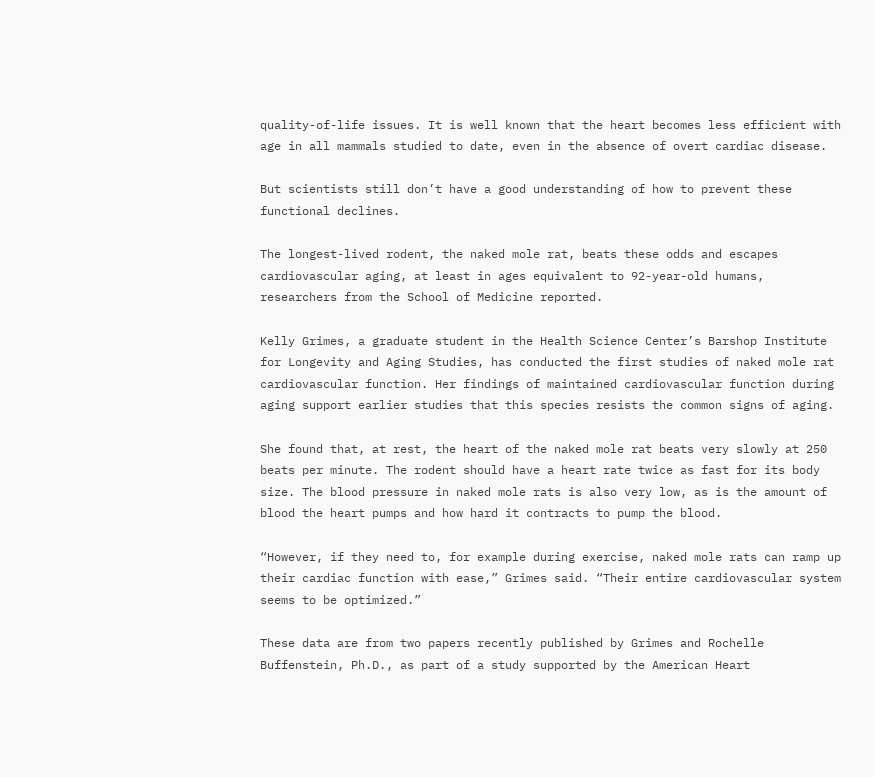quality-of-life issues. It is well known that the heart becomes less efficient with age in all mammals studied to date, even in the absence of overt cardiac disease.

But scientists still don’t have a good understanding of how to prevent these functional declines.

The longest-lived rodent, the naked mole rat, beats these odds and escapes cardiovascular aging, at least in ages equivalent to 92-year-old humans, researchers from the School of Medicine reported.

Kelly Grimes, a graduate student in the Health Science Center’s Barshop Institute for Longevity and Aging Studies, has conducted the first studies of naked mole rat cardiovascular function. Her findings of maintained cardiovascular function during aging support earlier studies that this species resists the common signs of aging.

She found that, at rest, the heart of the naked mole rat beats very slowly at 250 beats per minute. The rodent should have a heart rate twice as fast for its body size. The blood pressure in naked mole rats is also very low, as is the amount of blood the heart pumps and how hard it contracts to pump the blood.

“However, if they need to, for example during exercise, naked mole rats can ramp up their cardiac function with ease,” Grimes said. “Their entire cardiovascular system seems to be optimized.”

These data are from two papers recently published by Grimes and Rochelle Buffenstein, Ph.D., as part of a study supported by the American Heart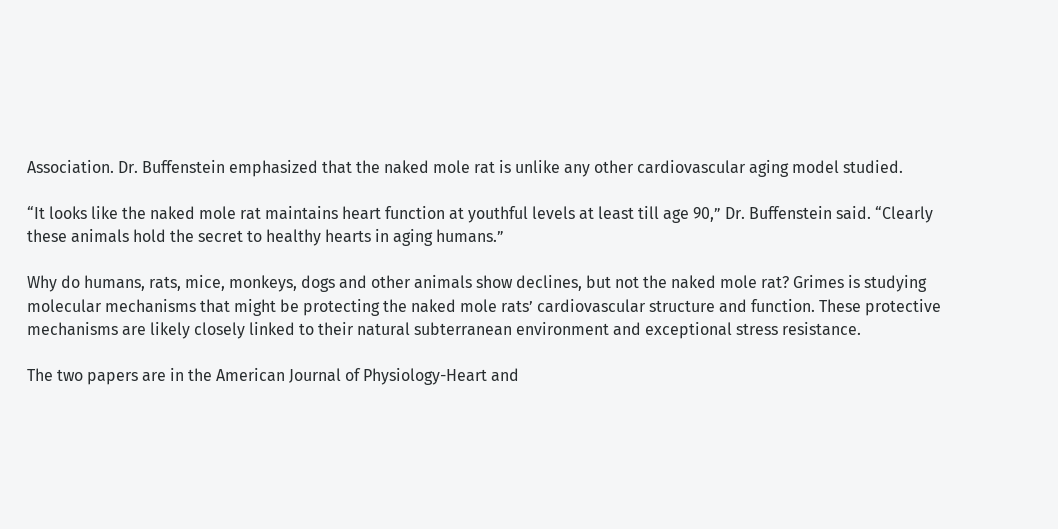Association. Dr. Buffenstein emphasized that the naked mole rat is unlike any other cardiovascular aging model studied.

“It looks like the naked mole rat maintains heart function at youthful levels at least till age 90,” Dr. Buffenstein said. “Clearly these animals hold the secret to healthy hearts in aging humans.”

Why do humans, rats, mice, monkeys, dogs and other animals show declines, but not the naked mole rat? Grimes is studying molecular mechanisms that might be protecting the naked mole rats’ cardiovascular structure and function. These protective mechanisms are likely closely linked to their natural subterranean environment and exceptional stress resistance.

The two papers are in the American Journal of Physiology-Heart and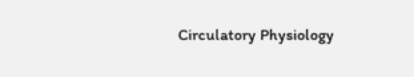Circulatory Physiology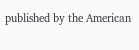published by the American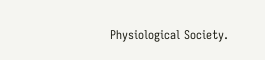Physiological Society.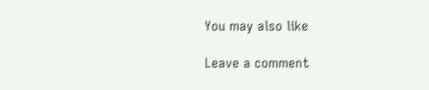You may also like

Leave a comment